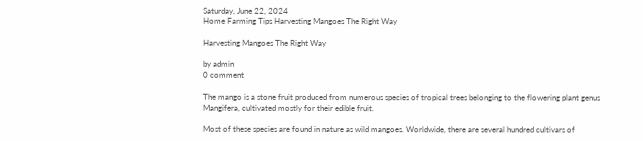Saturday, June 22, 2024
Home Farming Tips Harvesting Mangoes The Right Way

Harvesting Mangoes The Right Way

by admin
0 comment

The mango is a stone fruit produced from numerous species of tropical trees belonging to the flowering plant genus Mangifera, cultivated mostly for their edible fruit.

Most of these species are found in nature as wild mangoes. Worldwide, there are several hundred cultivars of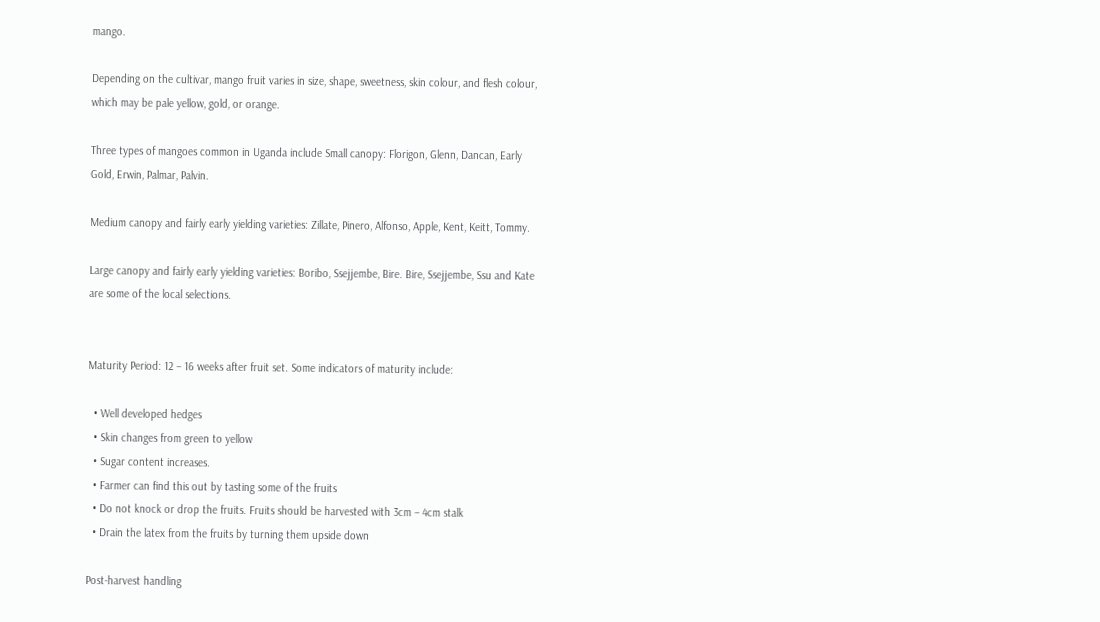mango.

Depending on the cultivar, mango fruit varies in size, shape, sweetness, skin colour, and flesh colour, which may be pale yellow, gold, or orange.

Three types of mangoes common in Uganda include Small canopy: Florigon, Glenn, Dancan, Early Gold, Erwin, Palmar, Palvin.

Medium canopy and fairly early yielding varieties: Zillate, Pinero, Alfonso, Apple, Kent, Keitt, Tommy.

Large canopy and fairly early yielding varieties: Boribo, Ssejjembe, Bire. Bire, Ssejjembe, Ssu and Kate are some of the local selections.


Maturity Period: 12 – 16 weeks after fruit set. Some indicators of maturity include:

  • Well developed hedges
  • Skin changes from green to yellow
  • Sugar content increases.
  • Farmer can find this out by tasting some of the fruits
  • Do not knock or drop the fruits. Fruits should be harvested with 3cm – 4cm stalk
  • Drain the latex from the fruits by turning them upside down

Post-harvest handling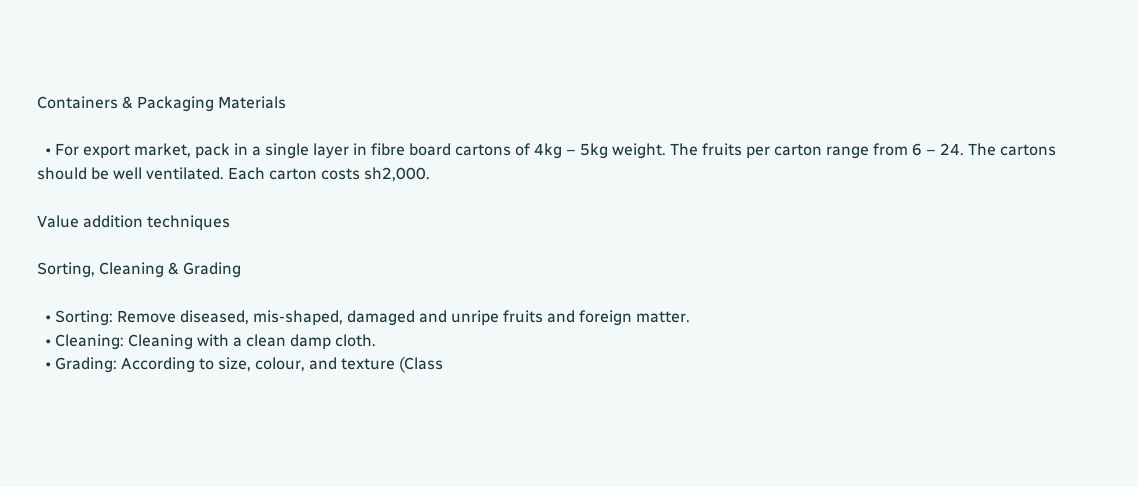Containers & Packaging Materials

  • For export market, pack in a single layer in fibre board cartons of 4kg – 5kg weight. The fruits per carton range from 6 – 24. The cartons should be well ventilated. Each carton costs sh2,000.

Value addition techniques

Sorting, Cleaning & Grading

  • Sorting: Remove diseased, mis-shaped, damaged and unripe fruits and foreign matter.
  • Cleaning: Cleaning with a clean damp cloth.
  • Grading: According to size, colour, and texture (Class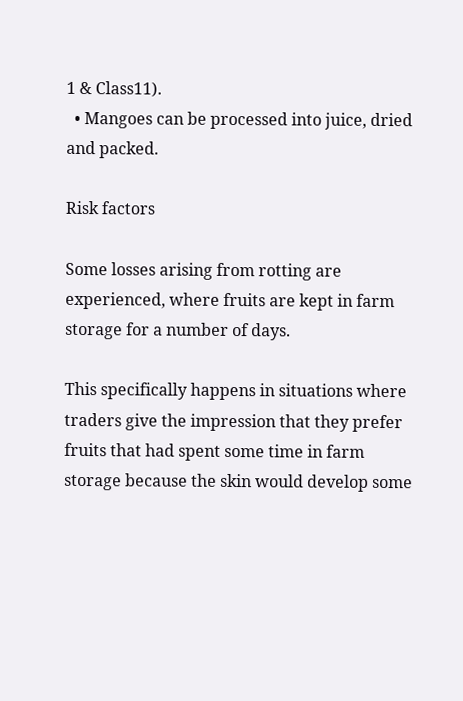1 & Class11).
  • Mangoes can be processed into juice, dried and packed.

Risk factors

Some losses arising from rotting are experienced, where fruits are kept in farm storage for a number of days.

This specifically happens in situations where traders give the impression that they prefer fruits that had spent some time in farm storage because the skin would develop some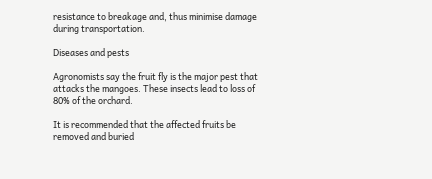resistance to breakage and, thus minimise damage during transportation.

Diseases and pests

Agronomists say the fruit fly is the major pest that attacks the mangoes. These insects lead to loss of 80% of the orchard.

It is recommended that the affected fruits be removed and buried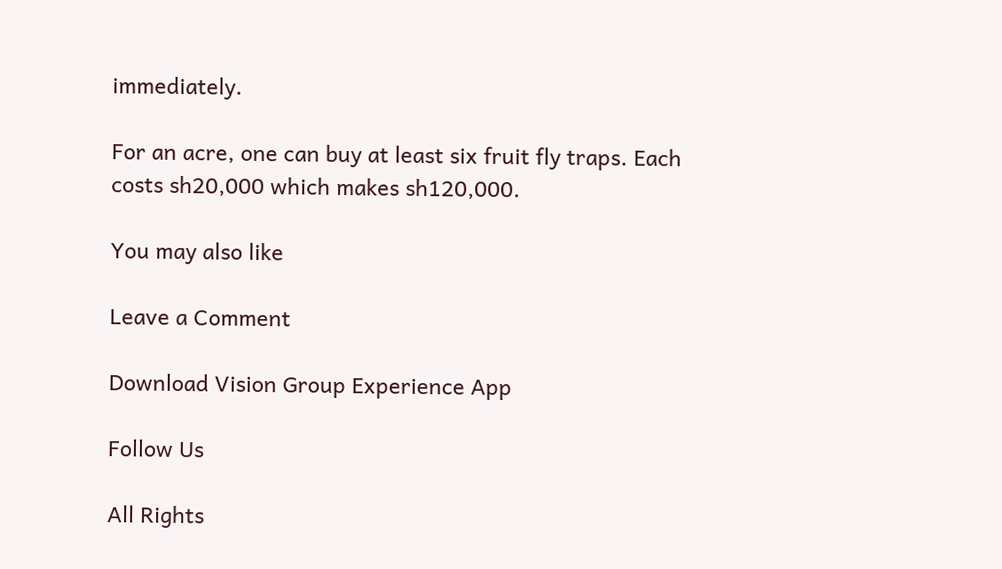immediately.

For an acre, one can buy at least six fruit fly traps. Each costs sh20,000 which makes sh120,000.

You may also like

Leave a Comment

Download Vision Group Experience App

Follow Us

All Rights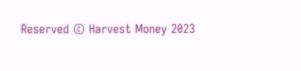Reserved © Harvest Money 2023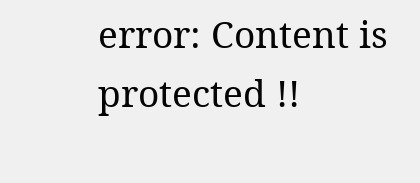error: Content is protected !!